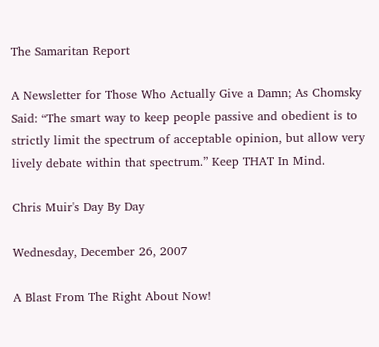The Samaritan Report

A Newsletter for Those Who Actually Give a Damn; As Chomsky Said: “The smart way to keep people passive and obedient is to strictly limit the spectrum of acceptable opinion, but allow very lively debate within that spectrum.” Keep THAT In Mind.

Chris Muir's Day By Day

Wednesday, December 26, 2007

A Blast From The Right About Now!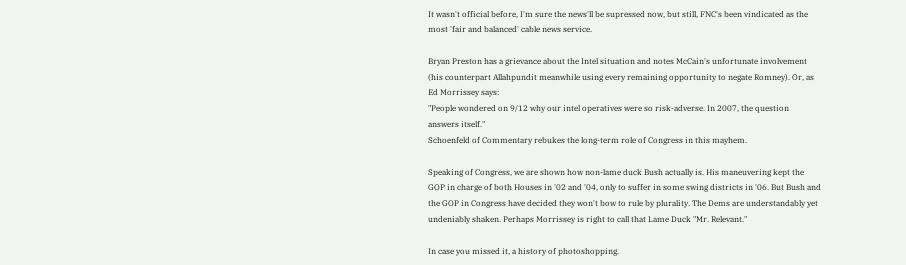It wasn't official before, I'm sure the news'll be supressed now, but still, FNC's been vindicated as the most 'fair and balanced' cable news service.

Bryan Preston has a grievance about the Intel situation and notes McCain's unfortunate involvement (his counterpart Allahpundit meanwhile using every remaining opportunity to negate Romney). Or, as Ed Morrissey says:
"People wondered on 9/12 why our intel operatives were so risk-adverse. In 2007, the question answers itself."
Schoenfeld of Commentary rebukes the long-term role of Congress in this mayhem.

Speaking of Congress, we are shown how non-lame duck Bush actually is. His maneuvering kept the GOP in charge of both Houses in '02 and '04, only to suffer in some swing districts in '06. But Bush and the GOP in Congress have decided they won't bow to rule by plurality. The Dems are understandably yet undeniably shaken. Perhaps Morrissey is right to call that Lame Duck "Mr. Relevant."

In case you missed it, a history of photoshopping.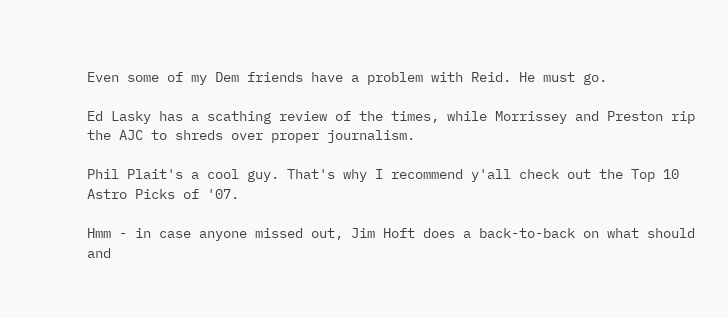Even some of my Dem friends have a problem with Reid. He must go.

Ed Lasky has a scathing review of the times, while Morrissey and Preston rip the AJC to shreds over proper journalism.

Phil Plait's a cool guy. That's why I recommend y'all check out the Top 10 Astro Picks of '07.

Hmm - in case anyone missed out, Jim Hoft does a back-to-back on what should and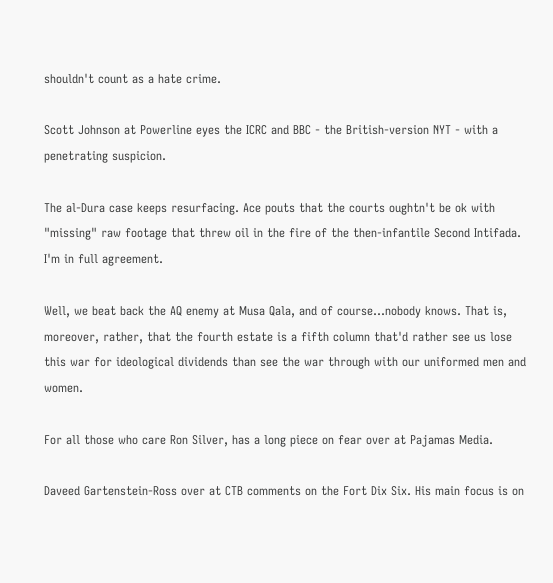shouldn't count as a hate crime.

Scott Johnson at Powerline eyes the ICRC and BBC - the British-version NYT - with a penetrating suspicion.

The al-Dura case keeps resurfacing. Ace pouts that the courts oughtn't be ok with "missing" raw footage that threw oil in the fire of the then-infantile Second Intifada. I'm in full agreement.

Well, we beat back the AQ enemy at Musa Qala, and of course...nobody knows. That is, moreover, rather, that the fourth estate is a fifth column that'd rather see us lose this war for ideological dividends than see the war through with our uniformed men and women.

For all those who care Ron Silver, has a long piece on fear over at Pajamas Media.

Daveed Gartenstein-Ross over at CTB comments on the Fort Dix Six. His main focus is on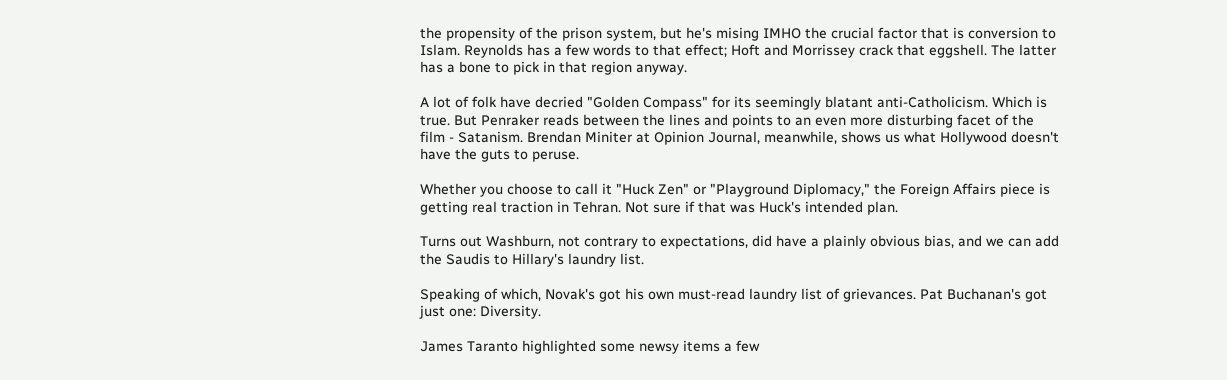the propensity of the prison system, but he's mising IMHO the crucial factor that is conversion to Islam. Reynolds has a few words to that effect; Hoft and Morrissey crack that eggshell. The latter has a bone to pick in that region anyway.

A lot of folk have decried "Golden Compass" for its seemingly blatant anti-Catholicism. Which is true. But Penraker reads between the lines and points to an even more disturbing facet of the film - Satanism. Brendan Miniter at Opinion Journal, meanwhile, shows us what Hollywood doesn't have the guts to peruse.

Whether you choose to call it "Huck Zen" or "Playground Diplomacy," the Foreign Affairs piece is getting real traction in Tehran. Not sure if that was Huck's intended plan.

Turns out Washburn, not contrary to expectations, did have a plainly obvious bias, and we can add the Saudis to Hillary's laundry list.

Speaking of which, Novak's got his own must-read laundry list of grievances. Pat Buchanan's got just one: Diversity.

James Taranto highlighted some newsy items a few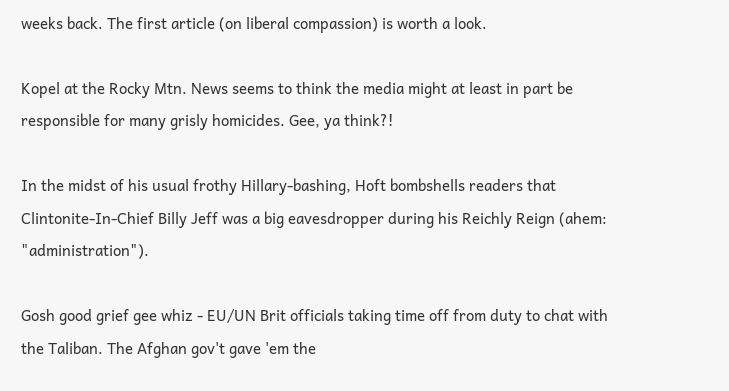weeks back. The first article (on liberal compassion) is worth a look.

Kopel at the Rocky Mtn. News seems to think the media might at least in part be responsible for many grisly homicides. Gee, ya think?!

In the midst of his usual frothy Hillary-bashing, Hoft bombshells readers that Clintonite-In-Chief Billy Jeff was a big eavesdropper during his Reichly Reign (ahem: "administration").

Gosh good grief gee whiz - EU/UN Brit officials taking time off from duty to chat with the Taliban. The Afghan gov't gave 'em the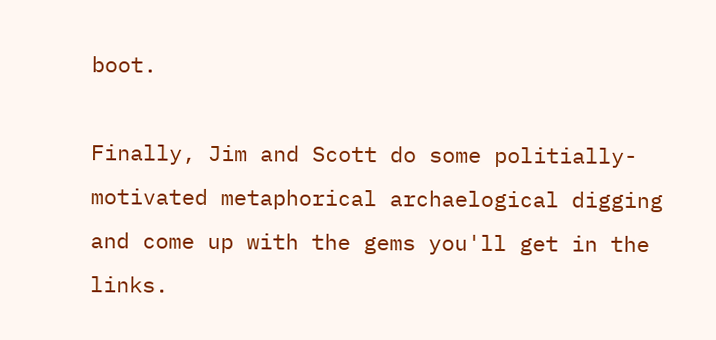boot.

Finally, Jim and Scott do some politially-motivated metaphorical archaelogical digging and come up with the gems you'll get in the links.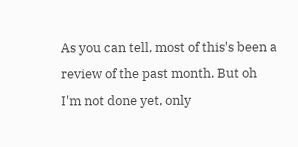As you can tell, most of this's been a review of the past month. But oh I'm not done yet, only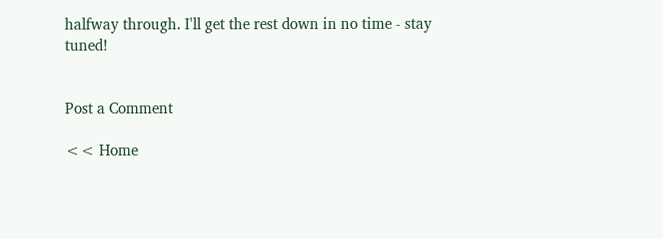halfway through. I'll get the rest down in no time - stay tuned!


Post a Comment

<< Home